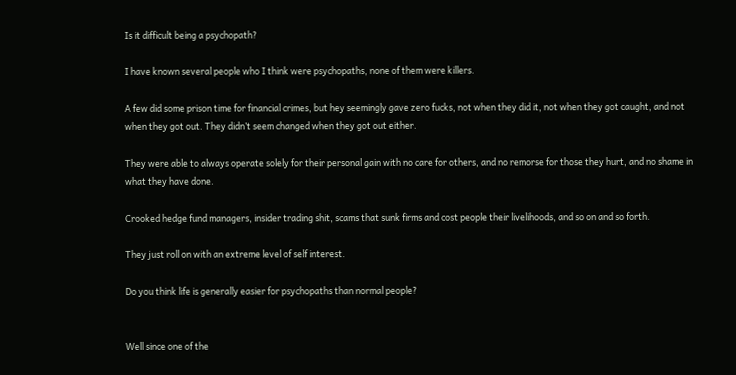Is it difficult being a psychopath?

I have known several people who I think were psychopaths, none of them were killers.

A few did some prison time for financial crimes, but hey seemingly gave zero fucks, not when they did it, not when they got caught, and not when they got out. They didn’t seem changed when they got out either.

They were able to always operate solely for their personal gain with no care for others, and no remorse for those they hurt, and no shame in what they have done.

Crooked hedge fund managers, insider trading shit, scams that sunk firms and cost people their livelihoods, and so on and so forth.

They just roll on with an extreme level of self interest.

Do you think life is generally easier for psychopaths than normal people?


Well since one of the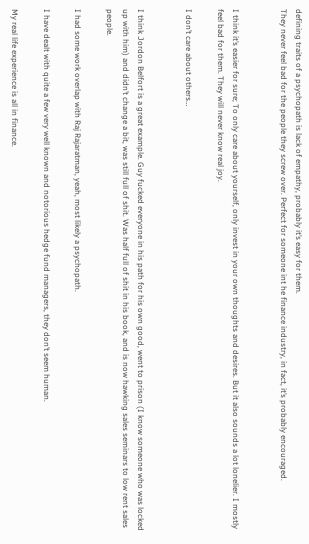defining traits of a psychopath is lack of empathy, probably it’s easy for them.
They never feel bad for the people they screw over. Perfect for someone int he finance industry, in fact, it’s probably encouraged.


I think it’s easier for sure; To only care about yourself, only invest in your own thoughts and desires. But it also sounds a lot lonelier. I mostly feel bad for them. They will never know real joy.

I don’t care about others…


I think Jordon Belfort is a great example. Guy fucked everyone in his path for his own good, went to prison (I know someone who was locked up with him) and didn’t change a bit, was still full of shit. Was half full of shit in his book, and is now hawking sales seminars to low rent sales people.

I had some work overlap with Raj Rajaratman, yeah, most likely a psychopath.

I have dealt with quite a few very well known and notorious hedge fund managers, they don’t seem human.

My real life experience is all in finance.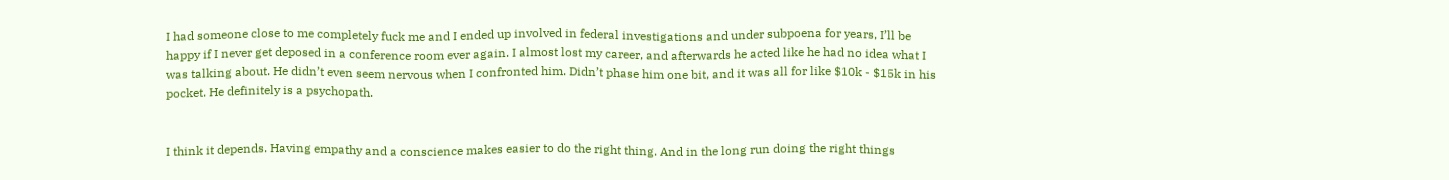I had someone close to me completely fuck me and I ended up involved in federal investigations and under subpoena for years, I’ll be happy if I never get deposed in a conference room ever again. I almost lost my career, and afterwards he acted like he had no idea what I was talking about. He didn’t even seem nervous when I confronted him. Didn’t phase him one bit, and it was all for like $10k - $15k in his pocket. He definitely is a psychopath.


I think it depends. Having empathy and a conscience makes easier to do the right thing. And in the long run doing the right things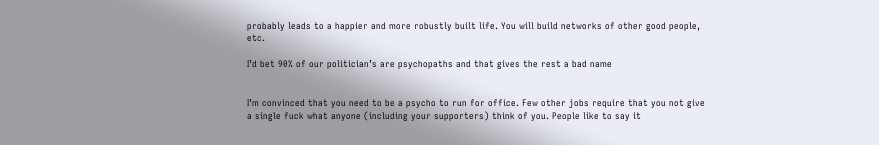probably leads to a happier and more robustly built life. You will build networks of other good people, etc.

I’d bet 90% of our politician’s are psychopaths and that gives the rest a bad name


I’m convinced that you need to be a psycho to run for office. Few other jobs require that you not give a single fuck what anyone (including your supporters) think of you. People like to say it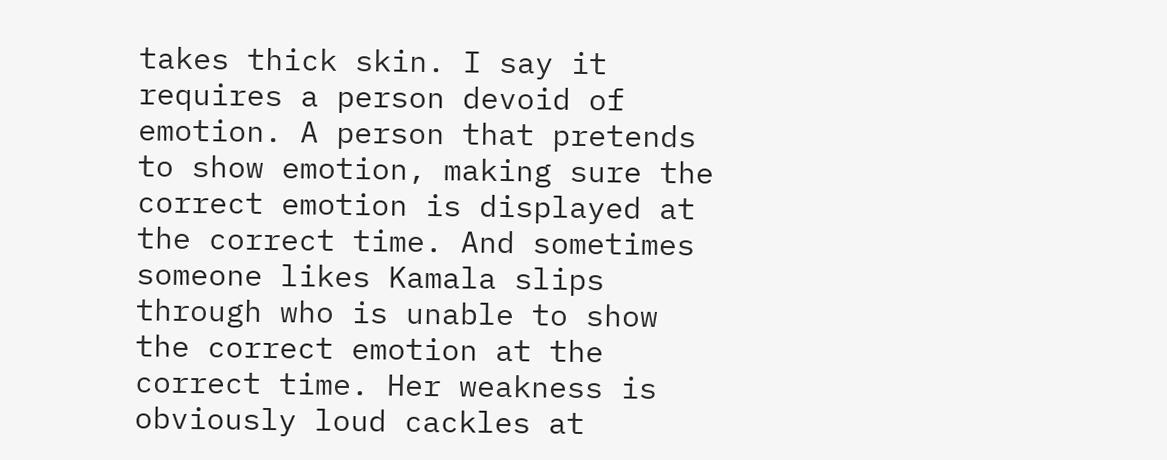takes thick skin. I say it requires a person devoid of emotion. A person that pretends to show emotion, making sure the correct emotion is displayed at the correct time. And sometimes someone likes Kamala slips through who is unable to show the correct emotion at the correct time. Her weakness is obviously loud cackles at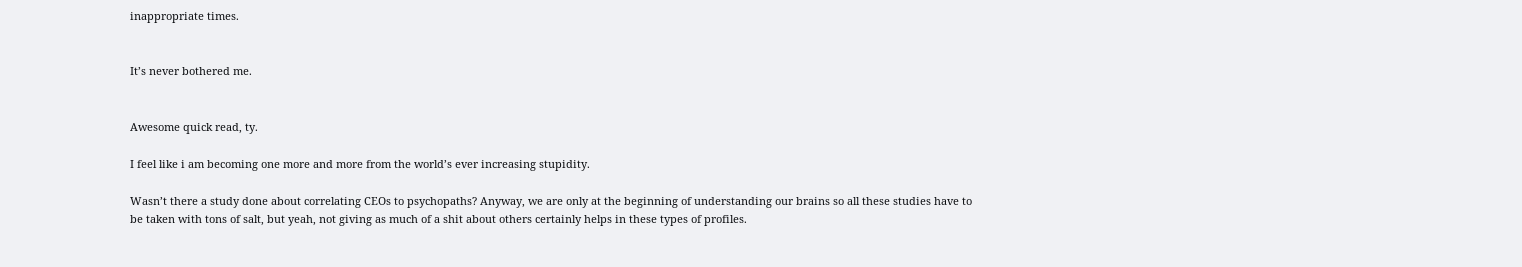inappropriate times.


It’s never bothered me.


Awesome quick read, ty.

I feel like i am becoming one more and more from the world’s ever increasing stupidity.

Wasn’t there a study done about correlating CEOs to psychopaths? Anyway, we are only at the beginning of understanding our brains so all these studies have to be taken with tons of salt, but yeah, not giving as much of a shit about others certainly helps in these types of profiles.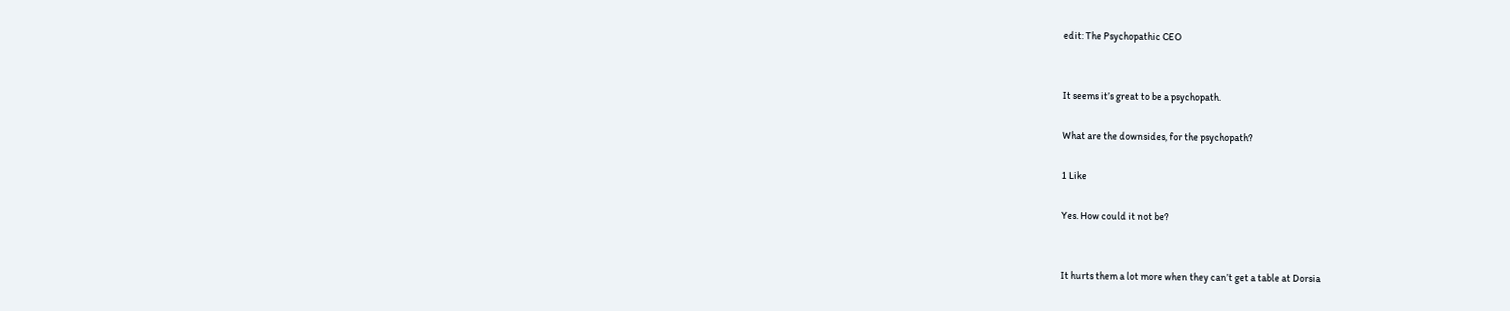edit: The Psychopathic CEO


It seems it’s great to be a psychopath.

What are the downsides, for the psychopath?

1 Like

Yes. How could it not be?


It hurts them a lot more when they can’t get a table at Dorsia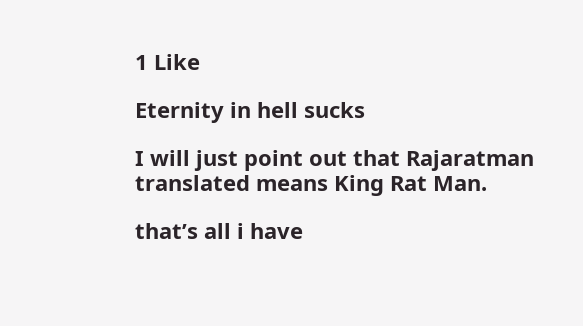1 Like

Eternity in hell sucks

I will just point out that Rajaratman translated means King Rat Man.

that’s all i have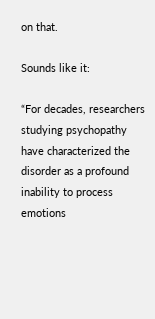on that.

Sounds like it:

“For decades, researchers studying psychopathy have characterized the disorder as a profound inability to process emotions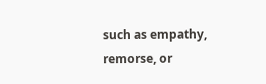such as empathy, remorse, or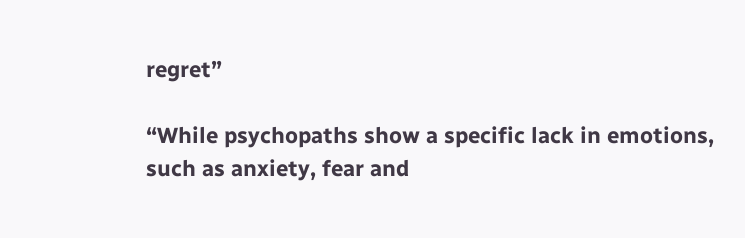regret”

“While psychopaths show a specific lack in emotions, such as anxiety, fear and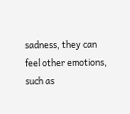sadness, they can feel other emotions, such as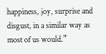happiness, joy, surprise and disgust, in a similar way as most of us would.”